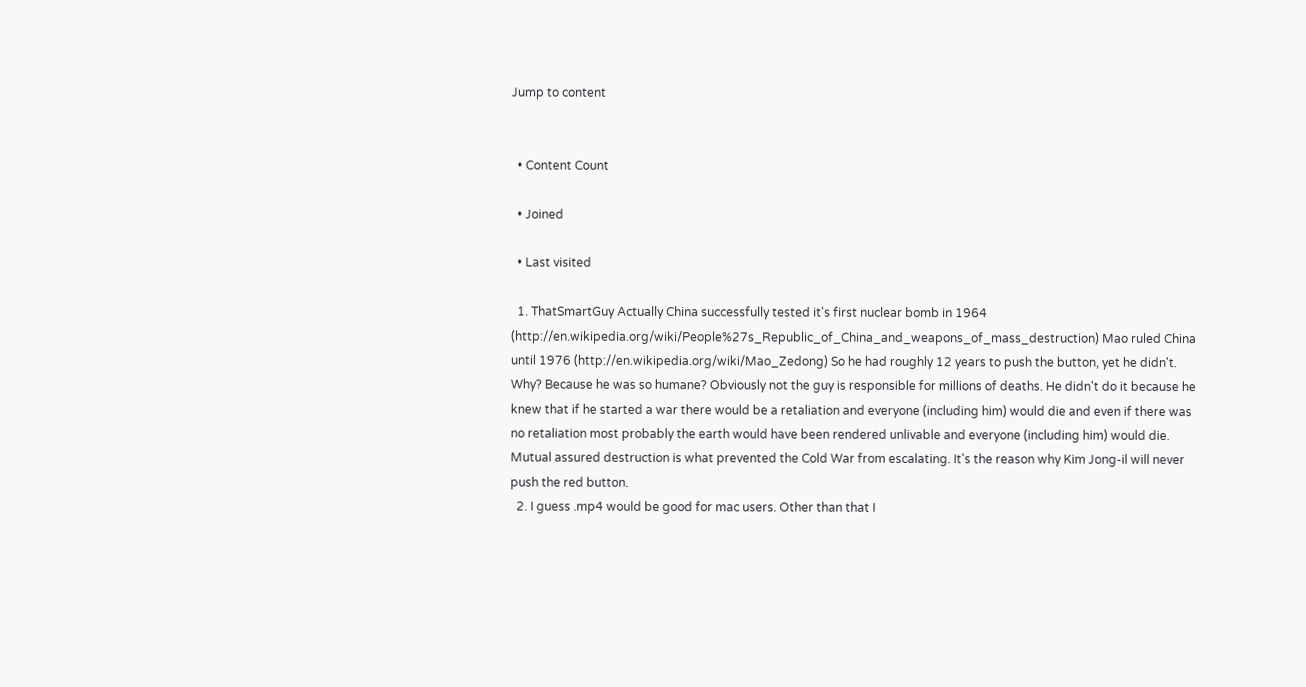Jump to content


  • Content Count

  • Joined

  • Last visited

  1. ThatSmartGuy Actually China successfully tested it's first nuclear bomb in 1964 (http://en.wikipedia.org/wiki/People%27s_Republic_of_China_and_weapons_of_mass_destruction) Mao ruled China until 1976 (http://en.wikipedia.org/wiki/Mao_Zedong) So he had roughly 12 years to push the button, yet he didn't. Why? Because he was so humane? Obviously not the guy is responsible for millions of deaths. He didn't do it because he knew that if he started a war there would be a retaliation and everyone (including him) would die and even if there was no retaliation most probably the earth would have been rendered unlivable and everyone (including him) would die. Mutual assured destruction is what prevented the Cold War from escalating. It's the reason why Kim Jong-il will never push the red button.
  2. I guess .mp4 would be good for mac users. Other than that I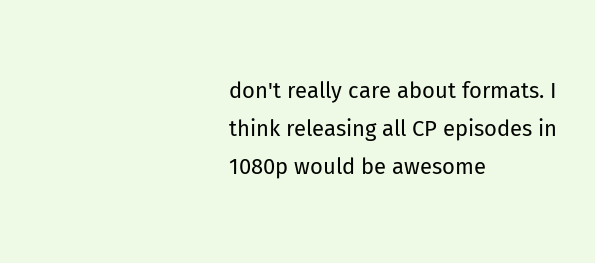don't really care about formats. I think releasing all CP episodes in 1080p would be awesome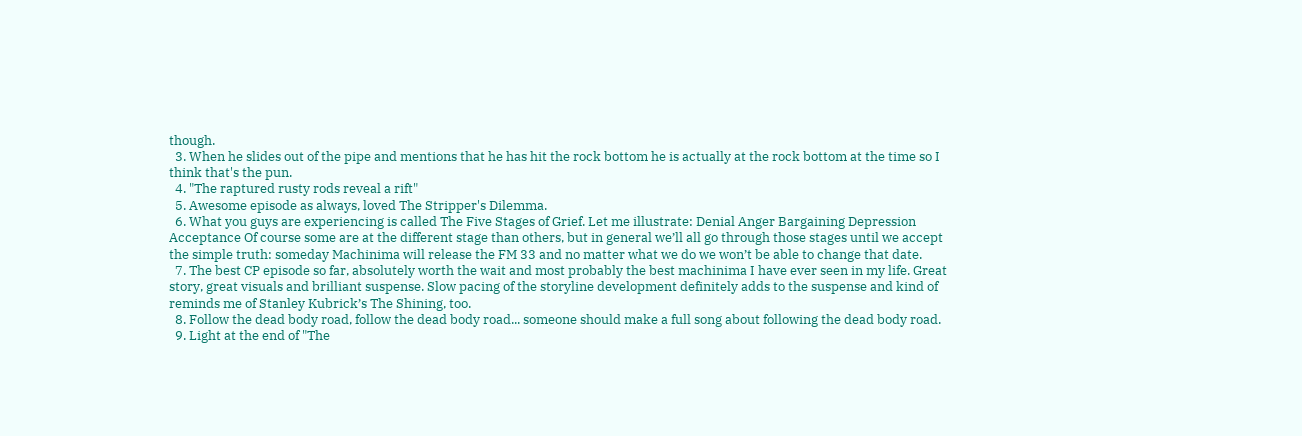though.
  3. When he slides out of the pipe and mentions that he has hit the rock bottom he is actually at the rock bottom at the time so I think that's the pun.
  4. "The raptured rusty rods reveal a rift"
  5. Awesome episode as always, loved The Stripper's Dilemma.
  6. What you guys are experiencing is called The Five Stages of Grief. Let me illustrate: Denial Anger Bargaining Depression Acceptance Of course some are at the different stage than others, but in general we’ll all go through those stages until we accept the simple truth: someday Machinima will release the FM 33 and no matter what we do we won’t be able to change that date.
  7. The best CP episode so far, absolutely worth the wait and most probably the best machinima I have ever seen in my life. Great story, great visuals and brilliant suspense. Slow pacing of the storyline development definitely adds to the suspense and kind of reminds me of Stanley Kubrick’s The Shining, too.
  8. Follow the dead body road, follow the dead body road... someone should make a full song about following the dead body road.
  9. Light at the end of "The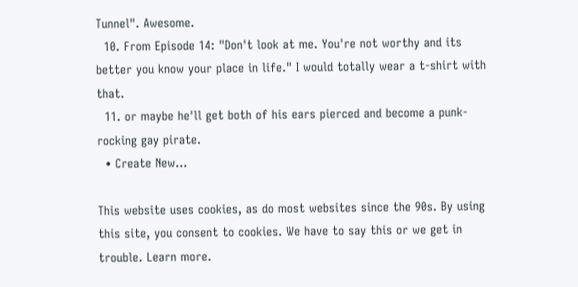Tunnel". Awesome.
  10. From Episode 14: "Don't look at me. You're not worthy and its better you know your place in life." I would totally wear a t-shirt with that.
  11. or maybe he'll get both of his ears pierced and become a punk-rocking gay pirate.
  • Create New...

This website uses cookies, as do most websites since the 90s. By using this site, you consent to cookies. We have to say this or we get in trouble. Learn more.